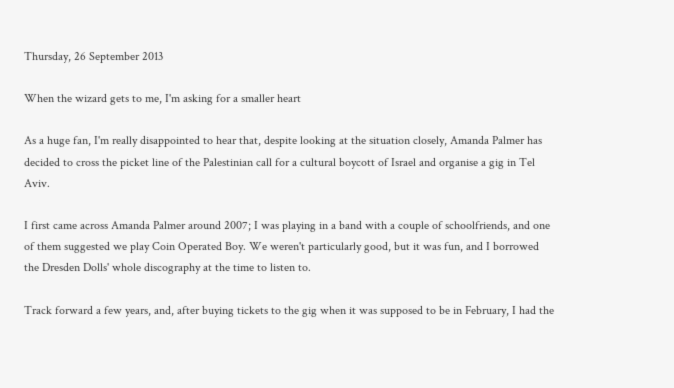Thursday, 26 September 2013

When the wizard gets to me, I'm asking for a smaller heart

As a huge fan, I'm really disappointed to hear that, despite looking at the situation closely, Amanda Palmer has decided to cross the picket line of the Palestinian call for a cultural boycott of Israel and organise a gig in Tel Aviv.

I first came across Amanda Palmer around 2007; I was playing in a band with a couple of schoolfriends, and one of them suggested we play Coin Operated Boy. We weren't particularly good, but it was fun, and I borrowed the Dresden Dolls' whole discography at the time to listen to.

Track forward a few years, and, after buying tickets to the gig when it was supposed to be in February, I had the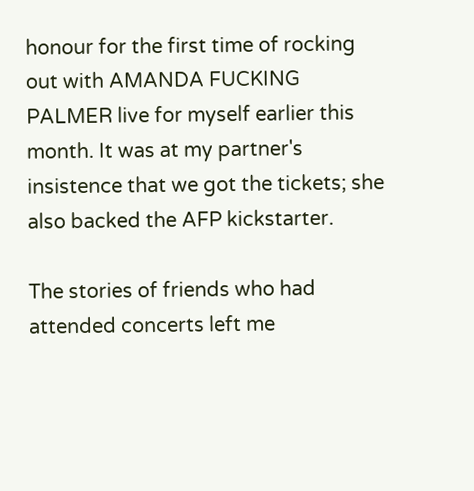honour for the first time of rocking out with AMANDA FUCKING PALMER live for myself earlier this month. It was at my partner's insistence that we got the tickets; she also backed the AFP kickstarter.

The stories of friends who had attended concerts left me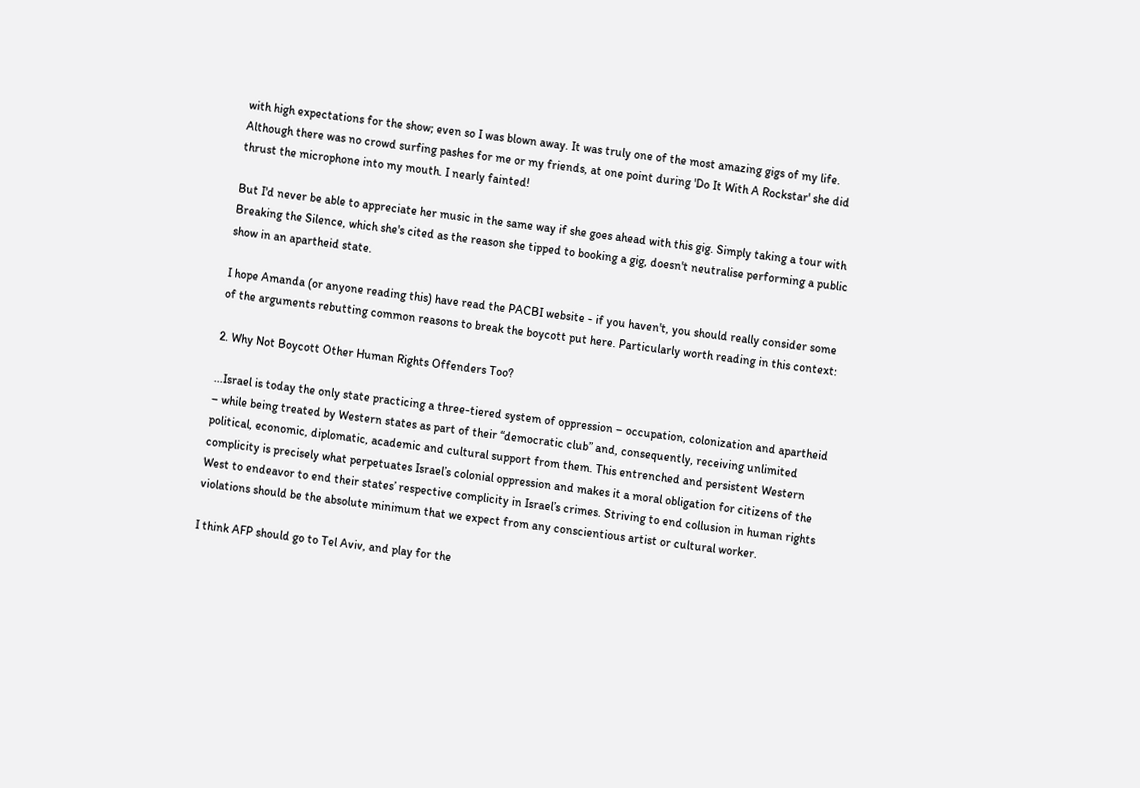with high expectations for the show; even so I was blown away. It was truly one of the most amazing gigs of my life. Although there was no crowd surfing pashes for me or my friends, at one point during 'Do It With A Rockstar' she did thrust the microphone into my mouth. I nearly fainted!

But I'd never be able to appreciate her music in the same way if she goes ahead with this gig. Simply taking a tour with Breaking the Silence, which she's cited as the reason she tipped to booking a gig, doesn't neutralise performing a public show in an apartheid state.

I hope Amanda (or anyone reading this) have read the PACBI website - if you haven't, you should really consider some of the arguments rebutting common reasons to break the boycott put here. Particularly worth reading in this context:

2. Why Not Boycott Other Human Rights Offenders Too?

...Israel is today the only state practicing a three-tiered system of oppression – occupation, colonization and apartheid – while being treated by Western states as part of their “democratic club” and, consequently, receiving unlimited political, economic, diplomatic, academic and cultural support from them. This entrenched and persistent Western complicity is precisely what perpetuates Israel’s colonial oppression and makes it a moral obligation for citizens of the West to endeavor to end their states’ respective complicity in Israel’s crimes. Striving to end collusion in human rights violations should be the absolute minimum that we expect from any conscientious artist or cultural worker.

I think AFP should go to Tel Aviv, and play for the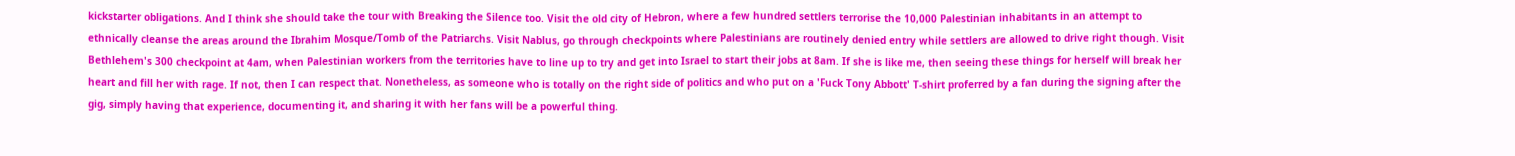kickstarter obligations. And I think she should take the tour with Breaking the Silence too. Visit the old city of Hebron, where a few hundred settlers terrorise the 10,000 Palestinian inhabitants in an attempt to ethnically cleanse the areas around the Ibrahim Mosque/Tomb of the Patriarchs. Visit Nablus, go through checkpoints where Palestinians are routinely denied entry while settlers are allowed to drive right though. Visit Bethlehem's 300 checkpoint at 4am, when Palestinian workers from the territories have to line up to try and get into Israel to start their jobs at 8am. If she is like me, then seeing these things for herself will break her heart and fill her with rage. If not, then I can respect that. Nonetheless, as someone who is totally on the right side of politics and who put on a 'Fuck Tony Abbott' T-shirt proferred by a fan during the signing after the gig, simply having that experience, documenting it, and sharing it with her fans will be a powerful thing.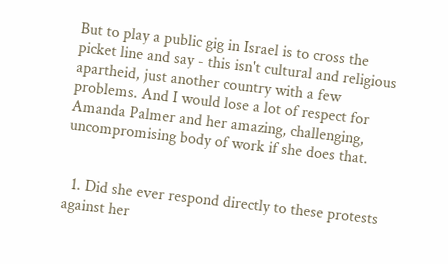But to play a public gig in Israel is to cross the picket line and say - this isn't cultural and religious apartheid, just another country with a few problems. And I would lose a lot of respect for Amanda Palmer and her amazing, challenging, uncompromising body of work if she does that.


  1. Did she ever respond directly to these protests against her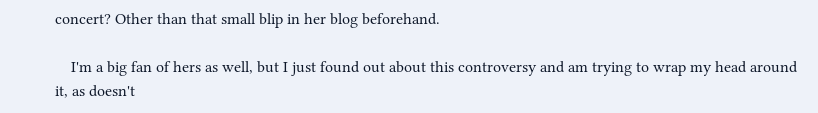concert? Other than that small blip in her blog beforehand.

    I'm a big fan of hers as well, but I just found out about this controversy and am trying to wrap my head around it, as doesn't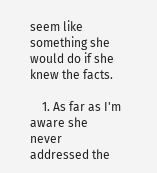seem like something she would do if she knew the facts.

    1. As far as I'm aware she never addressed the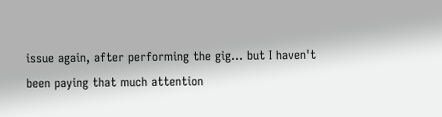issue again, after performing the gig... but I haven't been paying that much attention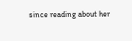since reading about her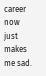career now just makes me sad.